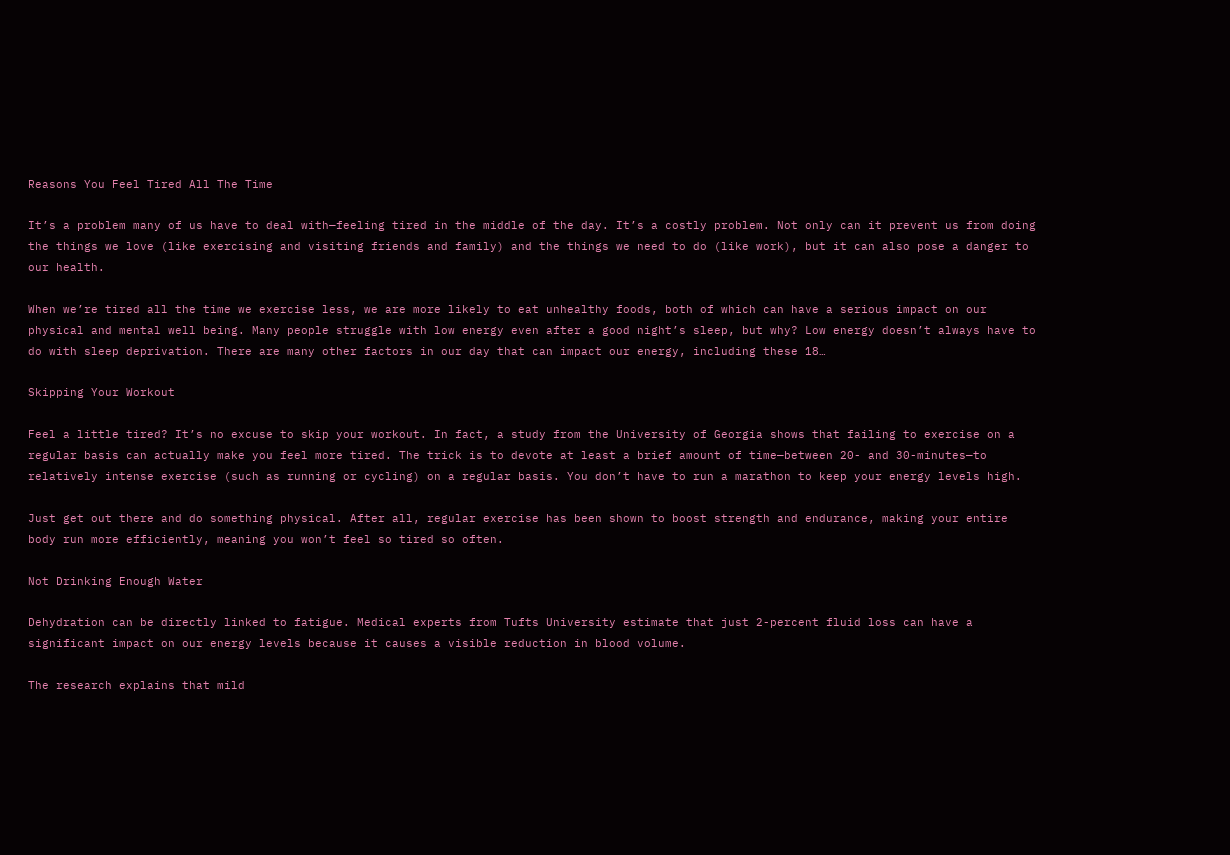Reasons You Feel Tired All The Time

It’s a problem many of us have to deal with—feeling tired in the middle of the day. It’s a costly problem. Not only can it prevent us from doing the things we love (like exercising and visiting friends and family) and the things we need to do (like work), but it can also pose a danger to our health.

When we’re tired all the time we exercise less, we are more likely to eat unhealthy foods, both of which can have a serious impact on our physical and mental well being. Many people struggle with low energy even after a good night’s sleep, but why? Low energy doesn’t always have to do with sleep deprivation. There are many other factors in our day that can impact our energy, including these 18…

Skipping Your Workout

Feel a little tired? It’s no excuse to skip your workout. In fact, a study from the University of Georgia shows that failing to exercise on a regular basis can actually make you feel more tired. The trick is to devote at least a brief amount of time—between 20- and 30-minutes—to relatively intense exercise (such as running or cycling) on a regular basis. You don’t have to run a marathon to keep your energy levels high.

Just get out there and do something physical. After all, regular exercise has been shown to boost strength and endurance, making your entire body run more efficiently, meaning you won’t feel so tired so often.

Not Drinking Enough Water

Dehydration can be directly linked to fatigue. Medical experts from Tufts University estimate that just 2-percent fluid loss can have a significant impact on our energy levels because it causes a visible reduction in blood volume.

The research explains that mild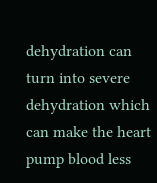dehydration can turn into severe dehydration which can make the heart pump blood less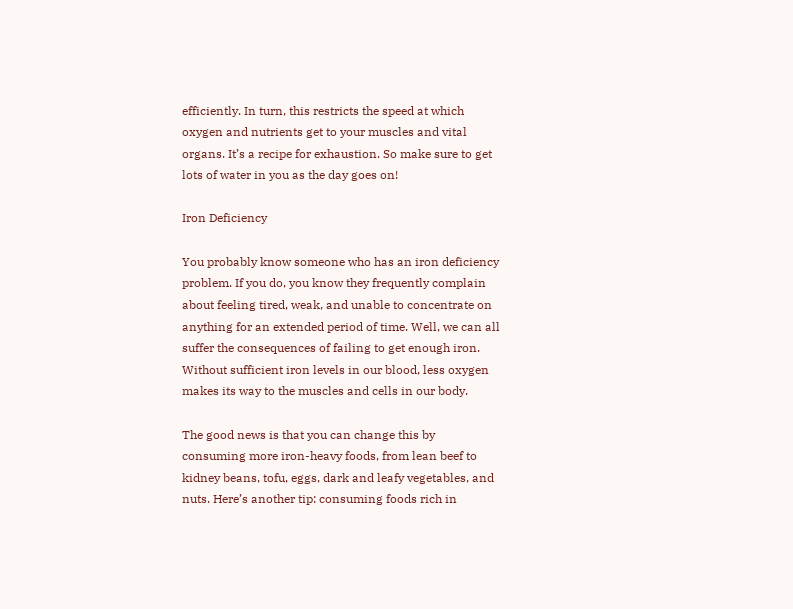efficiently. In turn, this restricts the speed at which oxygen and nutrients get to your muscles and vital organs. It’s a recipe for exhaustion. So make sure to get lots of water in you as the day goes on!

Iron Deficiency

You probably know someone who has an iron deficiency problem. If you do, you know they frequently complain about feeling tired, weak, and unable to concentrate on anything for an extended period of time. Well, we can all suffer the consequences of failing to get enough iron. Without sufficient iron levels in our blood, less oxygen makes its way to the muscles and cells in our body.

The good news is that you can change this by consuming more iron-heavy foods, from lean beef to kidney beans, tofu, eggs, dark and leafy vegetables, and nuts. Here’s another tip: consuming foods rich in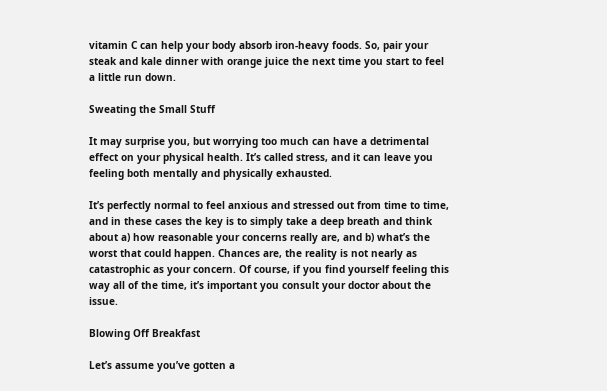vitamin C can help your body absorb iron-heavy foods. So, pair your steak and kale dinner with orange juice the next time you start to feel a little run down.

Sweating the Small Stuff

It may surprise you, but worrying too much can have a detrimental effect on your physical health. It’s called stress, and it can leave you feeling both mentally and physically exhausted.

It’s perfectly normal to feel anxious and stressed out from time to time, and in these cases the key is to simply take a deep breath and think about a) how reasonable your concerns really are, and b) what’s the worst that could happen. Chances are, the reality is not nearly as catastrophic as your concern. Of course, if you find yourself feeling this way all of the time, it’s important you consult your doctor about the issue.

Blowing Off Breakfast

Let’s assume you’ve gotten a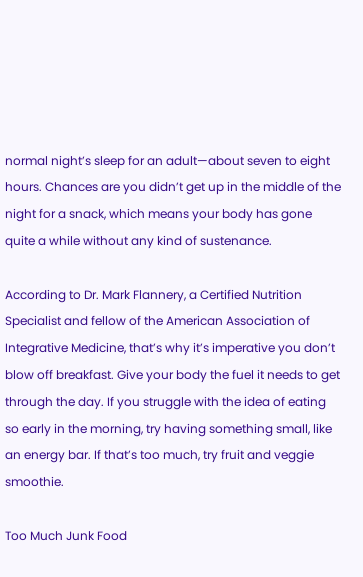normal night’s sleep for an adult—about seven to eight hours. Chances are you didn’t get up in the middle of the night for a snack, which means your body has gone quite a while without any kind of sustenance.

According to Dr. Mark Flannery, a Certified Nutrition Specialist and fellow of the American Association of Integrative Medicine, that’s why it’s imperative you don’t blow off breakfast. Give your body the fuel it needs to get through the day. If you struggle with the idea of eating so early in the morning, try having something small, like an energy bar. If that’s too much, try fruit and veggie smoothie.

Too Much Junk Food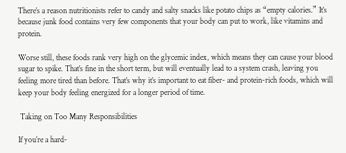There’s a reason nutritionists refer to candy and salty snacks like potato chips as “empty calories.” It’s because junk food contains very few components that your body can put to work, like vitamins and protein.

Worse still, these foods rank very high on the glycemic index, which means they can cause your blood sugar to spike. That’s fine in the short term, but will eventually lead to a system crash, leaving you feeling more tired than before. That’s why it’s important to eat fiber- and protein-rich foods, which will keep your body feeling energized for a longer period of time.

 Taking on Too Many Responsibilities

If you’re a hard-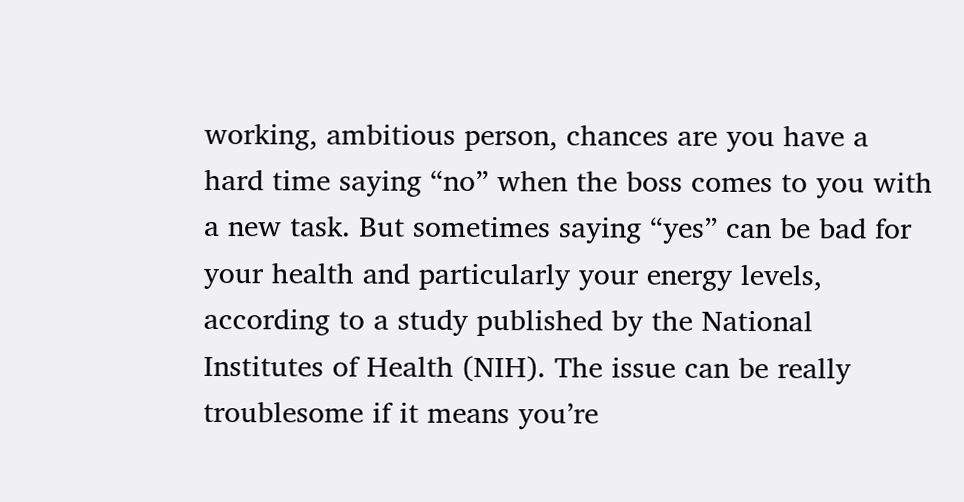working, ambitious person, chances are you have a hard time saying “no” when the boss comes to you with a new task. But sometimes saying “yes” can be bad for your health and particularly your energy levels, according to a study published by the National Institutes of Health (NIH). The issue can be really troublesome if it means you’re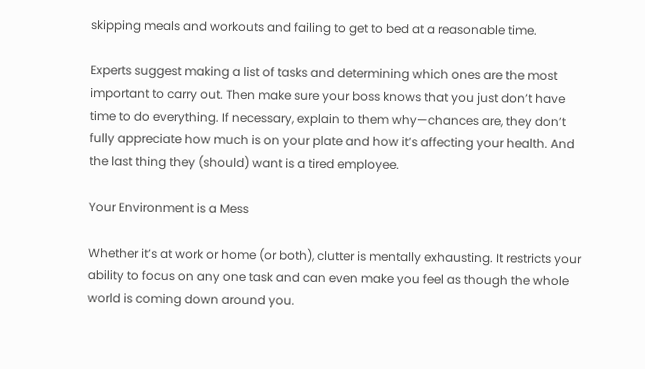skipping meals and workouts and failing to get to bed at a reasonable time.

Experts suggest making a list of tasks and determining which ones are the most important to carry out. Then make sure your boss knows that you just don’t have time to do everything. If necessary, explain to them why—chances are, they don’t fully appreciate how much is on your plate and how it’s affecting your health. And the last thing they (should) want is a tired employee.

Your Environment is a Mess

Whether it’s at work or home (or both), clutter is mentally exhausting. It restricts your ability to focus on any one task and can even make you feel as though the whole world is coming down around you.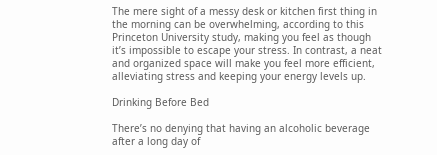The mere sight of a messy desk or kitchen first thing in the morning can be overwhelming, according to this Princeton University study, making you feel as though it’s impossible to escape your stress. In contrast, a neat and organized space will make you feel more efficient, alleviating stress and keeping your energy levels up.

Drinking Before Bed

There’s no denying that having an alcoholic beverage after a long day of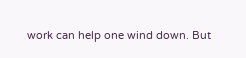work can help one wind down. But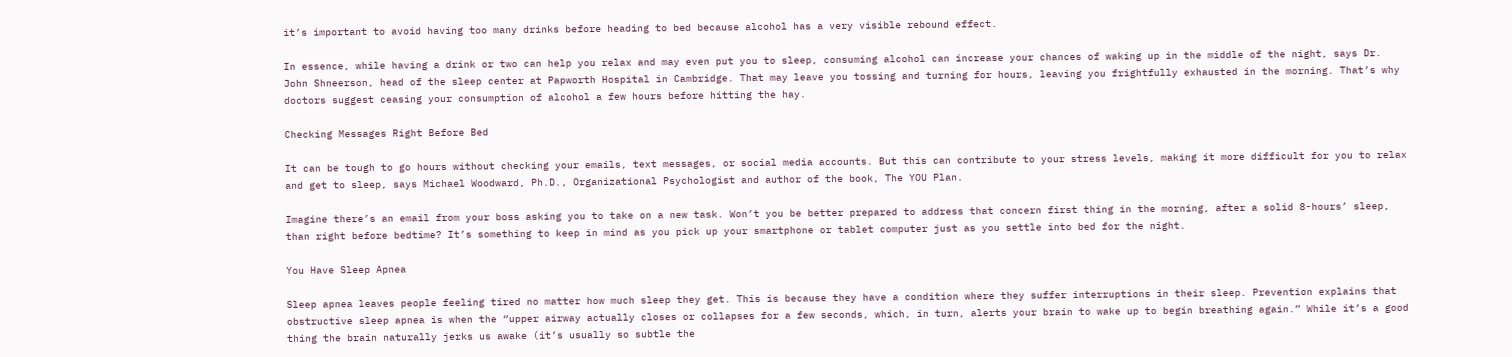it’s important to avoid having too many drinks before heading to bed because alcohol has a very visible rebound effect.

In essence, while having a drink or two can help you relax and may even put you to sleep, consuming alcohol can increase your chances of waking up in the middle of the night, says Dr. John Shneerson, head of the sleep center at Papworth Hospital in Cambridge. That may leave you tossing and turning for hours, leaving you frightfully exhausted in the morning. That’s why doctors suggest ceasing your consumption of alcohol a few hours before hitting the hay.

Checking Messages Right Before Bed

It can be tough to go hours without checking your emails, text messages, or social media accounts. But this can contribute to your stress levels, making it more difficult for you to relax and get to sleep, says Michael Woodward, Ph.D., Organizational Psychologist and author of the book, The YOU Plan.

Imagine there’s an email from your boss asking you to take on a new task. Won’t you be better prepared to address that concern first thing in the morning, after a solid 8-hours’ sleep, than right before bedtime? It’s something to keep in mind as you pick up your smartphone or tablet computer just as you settle into bed for the night.

You Have Sleep Apnea

Sleep apnea leaves people feeling tired no matter how much sleep they get. This is because they have a condition where they suffer interruptions in their sleep. Prevention explains that obstructive sleep apnea is when the “upper airway actually closes or collapses for a few seconds, which, in turn, alerts your brain to wake up to begin breathing again.” While it’s a good thing the brain naturally jerks us awake (it’s usually so subtle the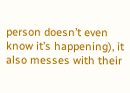person doesn’t even know it’s happening), it also messes with their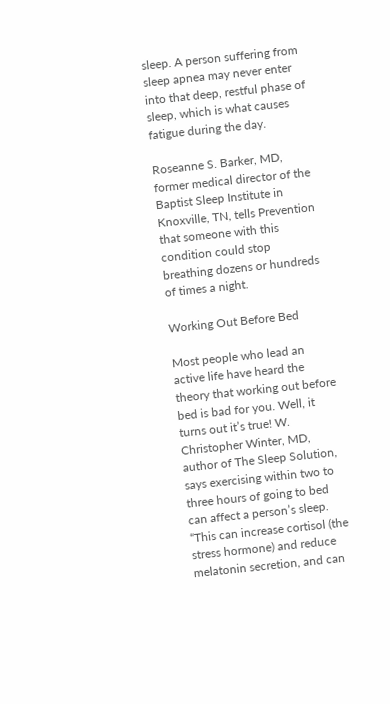sleep. A person suffering from sleep apnea may never enter into that deep, restful phase of sleep, which is what causes fatigue during the day.

Roseanne S. Barker, MD, former medical director of the Baptist Sleep Institute in Knoxville, TN, tells Prevention that someone with this condition could stop breathing dozens or hundreds of times a night.

Working Out Before Bed

Most people who lead an active life have heard the theory that working out before bed is bad for you. Well, it turns out it’s true! W. Christopher Winter, MD, author of The Sleep Solution, says exercising within two to three hours of going to bed can affect a person’s sleep. “This can increase cortisol (the stress hormone) and reduce melatonin secretion, and can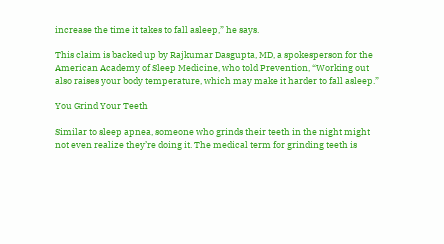increase the time it takes to fall asleep,” he says.

This claim is backed up by Rajkumar Dasgupta, MD, a spokesperson for the American Academy of Sleep Medicine, who told Prevention, “Working out also raises your body temperature, which may make it harder to fall asleep.”

You Grind Your Teeth

Similar to sleep apnea, someone who grinds their teeth in the night might not even realize they’re doing it. The medical term for grinding teeth is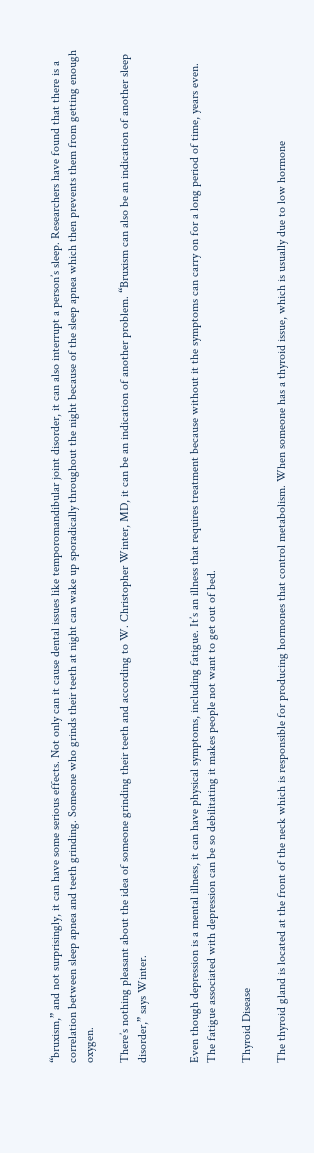“bruxism,” and not surprisingly, it can have some serious effects. Not only can it cause dental issues like temporomandibular joint disorder, it can also interrupt a person’s sleep. Researchers have found that there is a correlation between sleep apnea and teeth grinding. Someone who grinds their teeth at night can wake up sporadically throughout the night because of the sleep apnea which then prevents them from getting enough oxygen.

There’s nothing pleasant about the idea of someone grinding their teeth and according to W. Christopher Winter, MD, it can be an indication of another problem. “Bruxism can also be an indication of another sleep disorder,” says Winter.


Even though depression is a mental illness, it can have physical symptoms, including fatigue. It’s an illness that requires treatment because without it the symptoms can carry on for a long period of time, years even. The fatigue associated with depression can be so debilitating it makes people not want to get out of bed.

Thyroid Disease

The thyroid gland is located at the front of the neck which is responsible for producing hormones that control metabolism. When someone has a thyroid issue, which is usually due to low hormone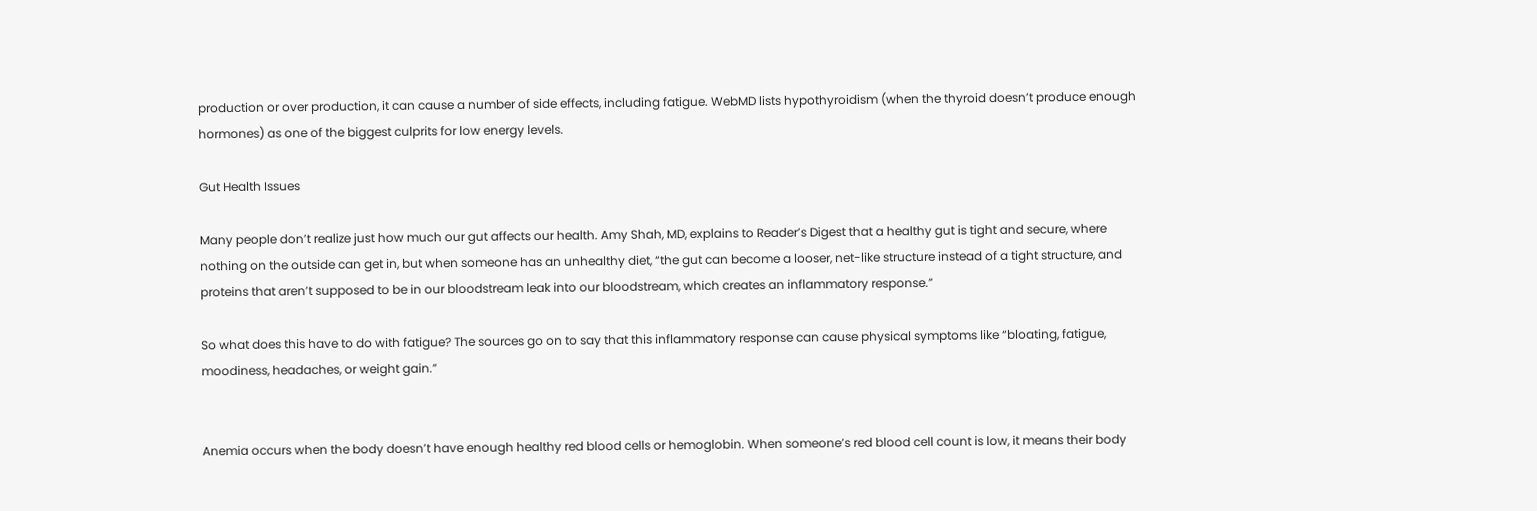production or over production, it can cause a number of side effects, including fatigue. WebMD lists hypothyroidism (when the thyroid doesn’t produce enough hormones) as one of the biggest culprits for low energy levels.

Gut Health Issues

Many people don’t realize just how much our gut affects our health. Amy Shah, MD, explains to Reader’s Digest that a healthy gut is tight and secure, where nothing on the outside can get in, but when someone has an unhealthy diet, “the gut can become a looser, net-like structure instead of a tight structure, and proteins that aren’t supposed to be in our bloodstream leak into our bloodstream, which creates an inflammatory response.”

So what does this have to do with fatigue? The sources go on to say that this inflammatory response can cause physical symptoms like “bloating, fatigue, moodiness, headaches, or weight gain.”


Anemia occurs when the body doesn’t have enough healthy red blood cells or hemoglobin. When someone’s red blood cell count is low, it means their body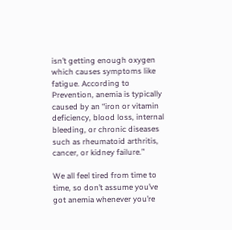isn’t getting enough oxygen which causes symptoms like fatigue. According to Prevention, anemia is typically caused by an “iron or vitamin deficiency, blood loss, internal bleeding, or chronic diseases such as rheumatoid arthritis, cancer, or kidney failure.”

We all feel tired from time to time, so don’t assume you’ve got anemia whenever you’re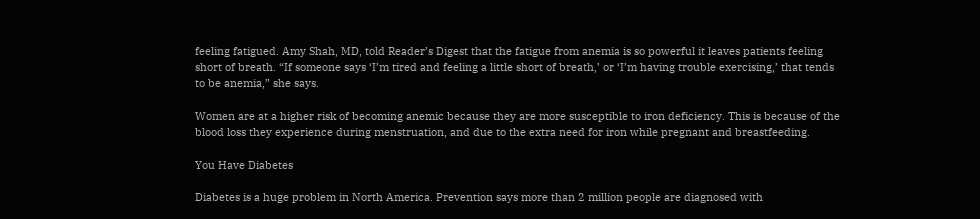feeling fatigued. Amy Shah, MD, told Reader’s Digest that the fatigue from anemia is so powerful it leaves patients feeling short of breath. “If someone says ‘I’m tired and feeling a little short of breath,’ or ‘I’m having trouble exercising,’ that tends to be anemia,” she says.

Women are at a higher risk of becoming anemic because they are more susceptible to iron deficiency. This is because of the blood loss they experience during menstruation, and due to the extra need for iron while pregnant and breastfeeding.

You Have Diabetes

Diabetes is a huge problem in North America. Prevention says more than 2 million people are diagnosed with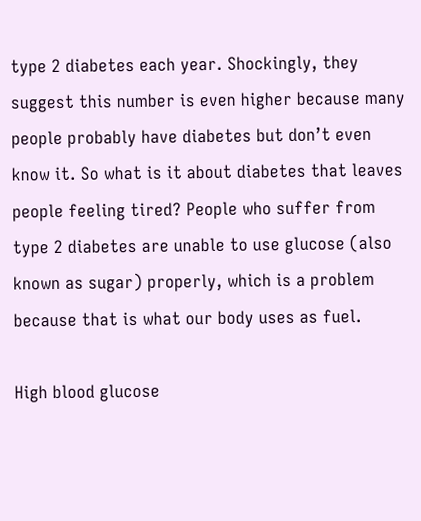type 2 diabetes each year. Shockingly, they suggest this number is even higher because many people probably have diabetes but don’t even know it. So what is it about diabetes that leaves people feeling tired? People who suffer from type 2 diabetes are unable to use glucose (also known as sugar) properly, which is a problem because that is what our body uses as fuel.

High blood glucose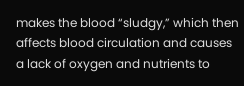makes the blood “sludgy,” which then affects blood circulation and causes a lack of oxygen and nutrients to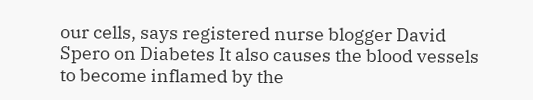our cells, says registered nurse blogger David Spero on Diabetes It also causes the blood vessels to become inflamed by the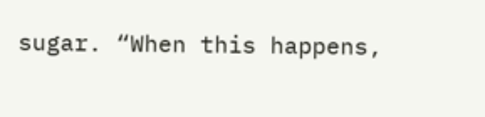sugar. “When this happens,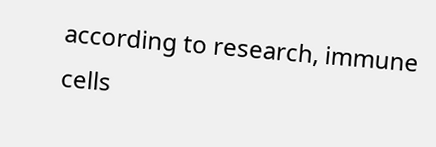according to research, immune cells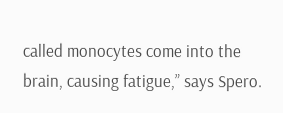called monocytes come into the brain, causing fatigue,” says Spero.